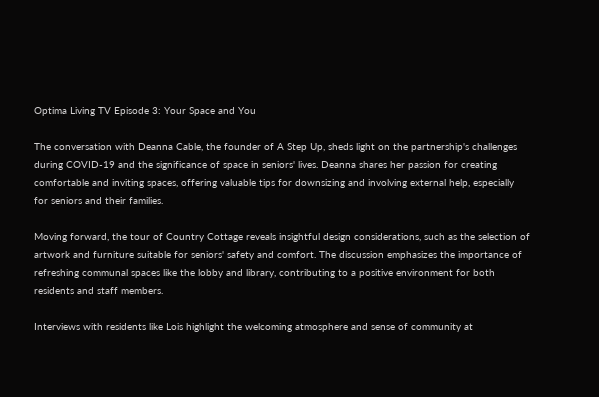Optima Living TV Episode 3: Your Space and You

The conversation with Deanna Cable, the founder of A Step Up, sheds light on the partnership's challenges during COVID-19 and the significance of space in seniors' lives. Deanna shares her passion for creating comfortable and inviting spaces, offering valuable tips for downsizing and involving external help, especially for seniors and their families.

Moving forward, the tour of Country Cottage reveals insightful design considerations, such as the selection of artwork and furniture suitable for seniors' safety and comfort. The discussion emphasizes the importance of refreshing communal spaces like the lobby and library, contributing to a positive environment for both residents and staff members.

Interviews with residents like Lois highlight the welcoming atmosphere and sense of community at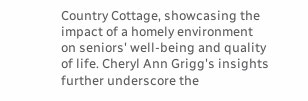Country Cottage, showcasing the impact of a homely environment on seniors' well-being and quality of life. Cheryl Ann Grigg's insights further underscore the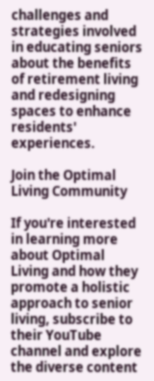challenges and strategies involved in educating seniors about the benefits of retirement living and redesigning spaces to enhance residents' experiences.

Join the Optimal Living Community

If you're interested in learning more about Optimal Living and how they promote a holistic approach to senior living, subscribe to their YouTube channel and explore the diverse content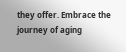they offer. Embrace the journey of aging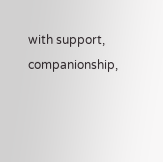with support, companionship,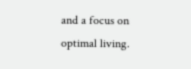and a focus on optimal living.